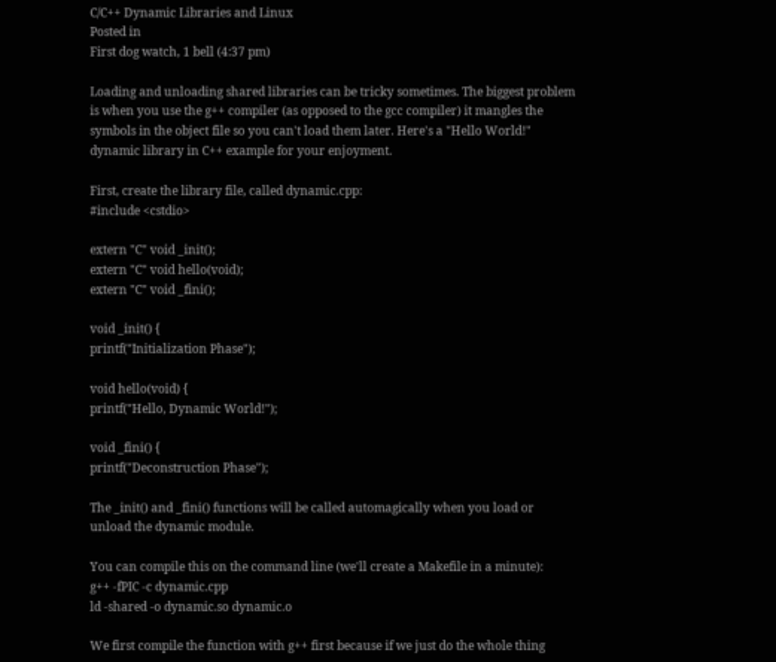C/C++ Dynamic Libraries and Linux
Posted in
First dog watch, 1 bell (4:37 pm)

Loading and unloading shared libraries can be tricky sometimes. The biggest problem is when you use the g++ compiler (as opposed to the gcc compiler) it mangles the symbols in the object file so you can't load them later. Here's a "Hello World!" dynamic library in C++ example for your enjoyment.

First, create the library file, called dynamic.cpp:
#include <cstdio>

extern "C" void _init();
extern "C" void hello(void);
extern "C" void _fini();

void _init() {
printf("Initialization Phase");

void hello(void) {
printf("Hello, Dynamic World!");

void _fini() {
printf("Deconstruction Phase");

The _init() and _fini() functions will be called automagically when you load or unload the dynamic module.

You can compile this on the command line (we'll create a Makefile in a minute):
g++ -fPIC -c dynamic.cpp
ld -shared -o dynamic.so dynamic.o

We first compile the function with g++ first because if we just do the whole thing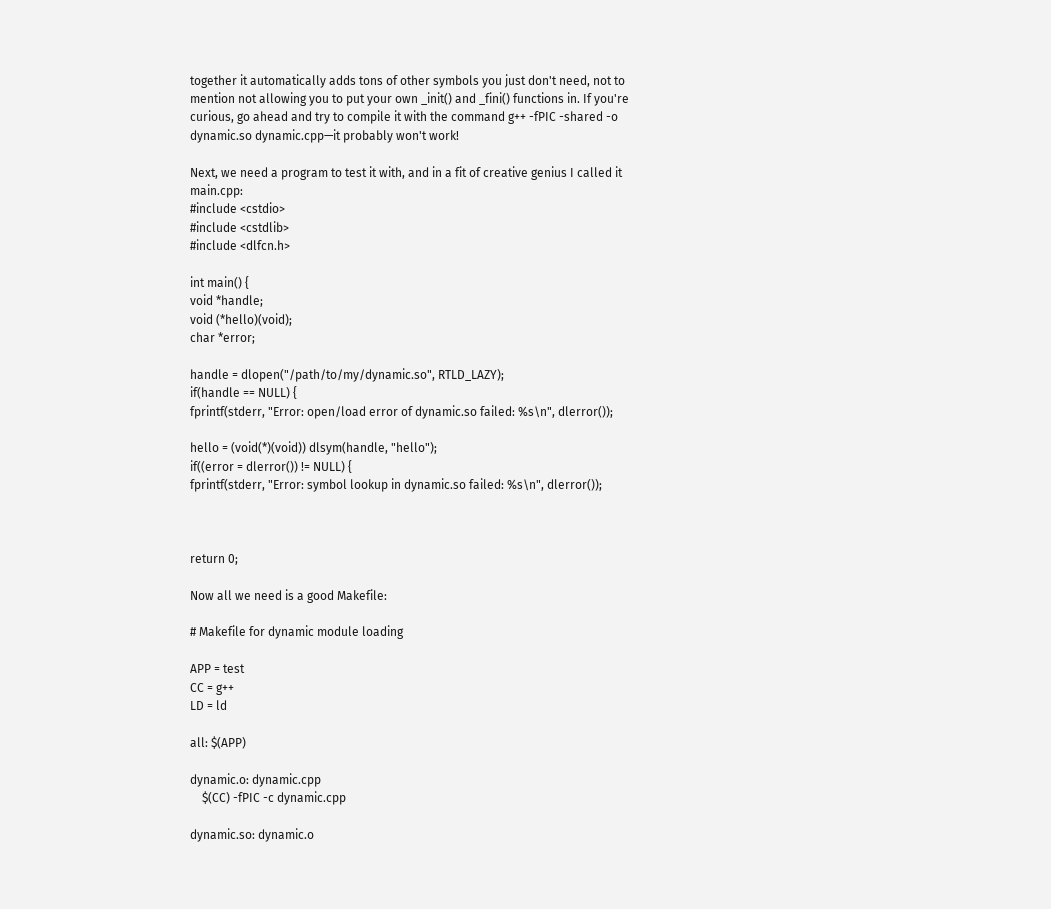together it automatically adds tons of other symbols you just don't need, not to mention not allowing you to put your own _init() and _fini() functions in. If you're curious, go ahead and try to compile it with the command g++ -fPIC -shared -o dynamic.so dynamic.cpp—it probably won't work!

Next, we need a program to test it with, and in a fit of creative genius I called it main.cpp:
#include <cstdio>
#include <cstdlib>
#include <dlfcn.h>

int main() {
void *handle;
void (*hello)(void);
char *error;

handle = dlopen("/path/to/my/dynamic.so", RTLD_LAZY);
if(handle == NULL) {
fprintf(stderr, "Error: open/load error of dynamic.so failed: %s\n", dlerror());

hello = (void(*)(void)) dlsym(handle, "hello");
if((error = dlerror()) != NULL) {
fprintf(stderr, "Error: symbol lookup in dynamic.so failed: %s\n", dlerror());



return 0;

Now all we need is a good Makefile:

# Makefile for dynamic module loading

APP = test
CC = g++
LD = ld

all: $(APP)

dynamic.o: dynamic.cpp
    $(CC) -fPIC -c dynamic.cpp

dynamic.so: dynamic.o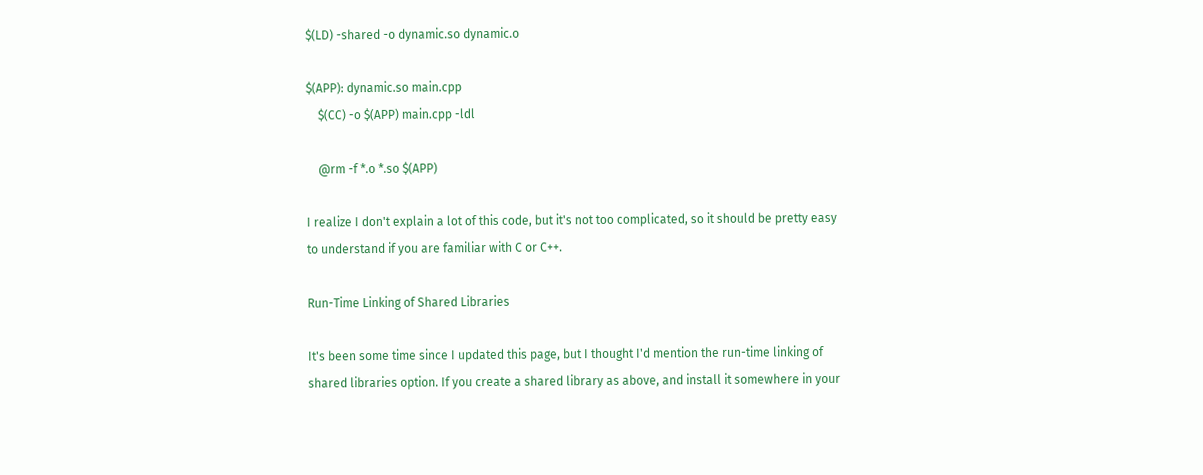$(LD) -shared -o dynamic.so dynamic.o

$(APP): dynamic.so main.cpp
    $(CC) -o $(APP) main.cpp -ldl

    @rm -f *.o *.so $(APP)

I realize I don't explain a lot of this code, but it's not too complicated, so it should be pretty easy to understand if you are familiar with C or C++.

Run-Time Linking of Shared Libraries

It's been some time since I updated this page, but I thought I'd mention the run-time linking of shared libraries option. If you create a shared library as above, and install it somewhere in your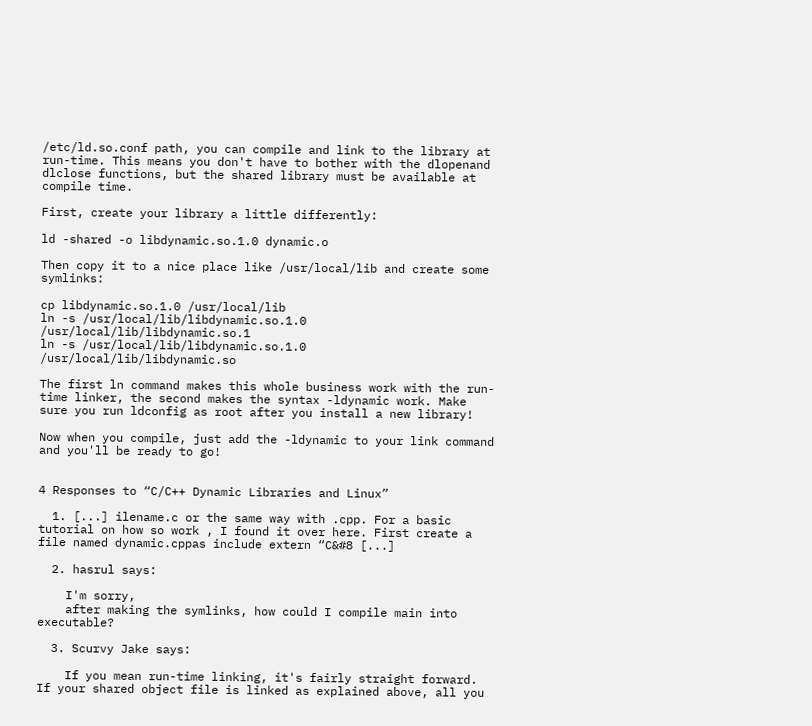/etc/ld.so.conf path, you can compile and link to the library at run-time. This means you don't have to bother with the dlopenand dlclose functions, but the shared library must be available at compile time.

First, create your library a little differently:

ld -shared -o libdynamic.so.1.0 dynamic.o

Then copy it to a nice place like /usr/local/lib and create some symlinks:

cp libdynamic.so.1.0 /usr/local/lib
ln -s /usr/local/lib/libdynamic.so.1.0 /usr/local/lib/libdynamic.so.1
ln -s /usr/local/lib/libdynamic.so.1.0 /usr/local/lib/libdynamic.so

The first ln command makes this whole business work with the run-time linker, the second makes the syntax -ldynamic work. Make sure you run ldconfig as root after you install a new library!

Now when you compile, just add the -ldynamic to your link command and you'll be ready to go!


4 Responses to “C/C++ Dynamic Libraries and Linux”

  1. [...] ilename.c or the same way with .cpp. For a basic tutorial on how so work , I found it over here. First create a file named dynamic.cppas include extern “C&#8 [...]

  2. hasrul says:

    I'm sorry,
    after making the symlinks, how could I compile main into executable?

  3. Scurvy Jake says:

    If you mean run-time linking, it's fairly straight forward. If your shared object file is linked as explained above, all you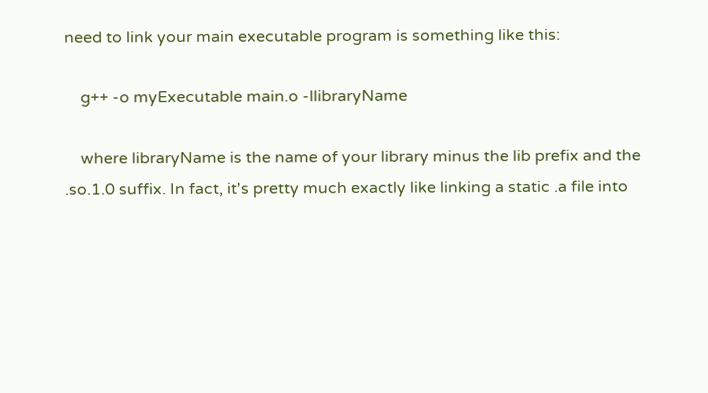need to link your main executable program is something like this:

    g++ -o myExecutable main.o -llibraryName

    where libraryName is the name of your library minus the lib prefix and the .so.1.0 suffix. In fact, it's pretty much exactly like linking a static .a file into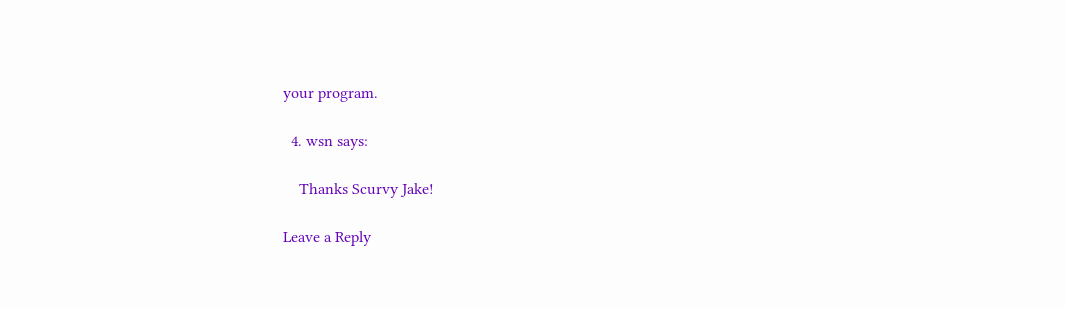your program.

  4. wsn says:

    Thanks Scurvy Jake!

Leave a Reply